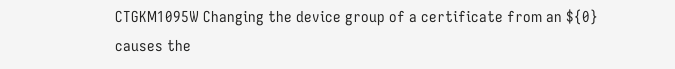CTGKM1095W Changing the device group of a certificate from an ${0} causes the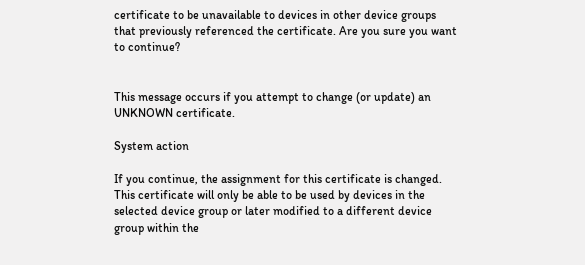certificate to be unavailable to devices in other device groups that previously referenced the certificate. Are you sure you want to continue?


This message occurs if you attempt to change (or update) an UNKNOWN certificate.

System action

If you continue, the assignment for this certificate is changed. This certificate will only be able to be used by devices in the selected device group or later modified to a different device group within the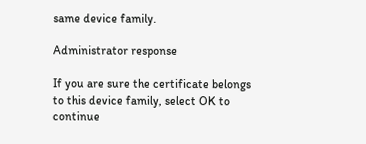same device family.

Administrator response

If you are sure the certificate belongs to this device family, select OK to continue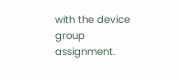with the device group assignment.